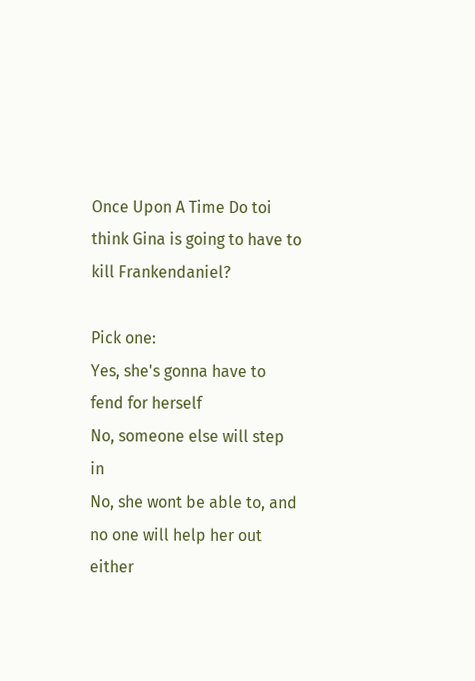Once Upon A Time Do toi think Gina is going to have to kill Frankendaniel?

Pick one:
Yes, she's gonna have to fend for herself
No, someone else will step in
No, she wont be able to, and no one will help her out either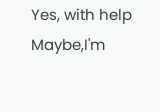Yes, with help
Maybe,I'm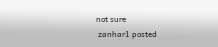not sure
 zanhar1 posted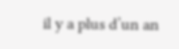il y a plus d’un an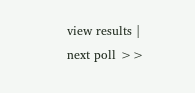view results | next poll >>